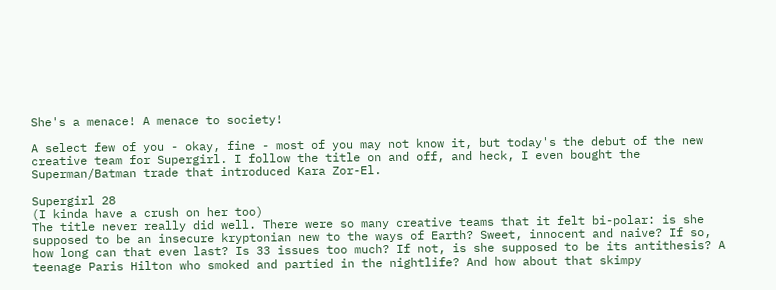She's a menace! A menace to society!

A select few of you - okay, fine - most of you may not know it, but today's the debut of the new creative team for Supergirl. I follow the title on and off, and heck, I even bought the Superman/Batman trade that introduced Kara Zor-El.

Supergirl 28
(I kinda have a crush on her too)
The title never really did well. There were so many creative teams that it felt bi-polar: is she supposed to be an insecure kryptonian new to the ways of Earth? Sweet, innocent and naive? If so, how long can that even last? Is 33 issues too much? If not, is she supposed to be its antithesis? A teenage Paris Hilton who smoked and partied in the nightlife? And how about that skimpy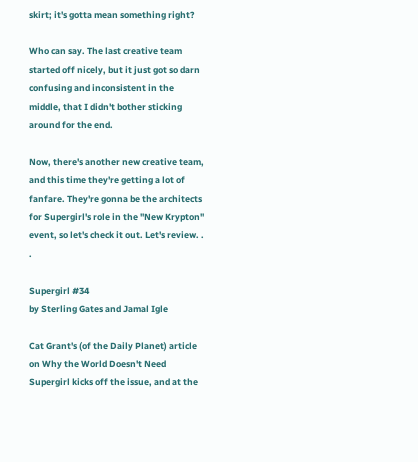skirt; it's gotta mean something right?

Who can say. The last creative team started off nicely, but it just got so darn confusing and inconsistent in the middle, that I didn't bother sticking around for the end.

Now, there's another new creative team, and this time they're getting a lot of fanfare. They're gonna be the architects for Supergirl's role in the "New Krypton" event, so let's check it out. Let's review. . .

Supergirl #34
by Sterling Gates and Jamal Igle

Cat Grant's (of the Daily Planet) article on Why the World Doesn't Need Supergirl kicks off the issue, and at the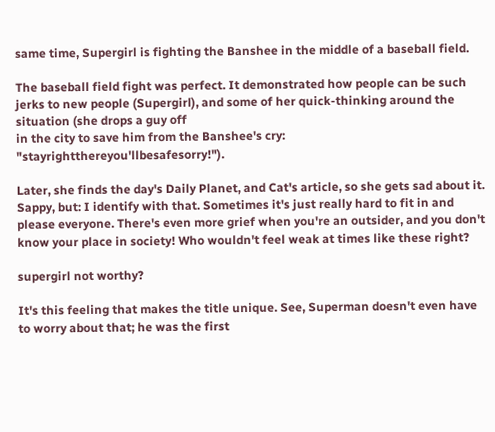same time, Supergirl is fighting the Banshee in the middle of a baseball field.

The baseball field fight was perfect. It demonstrated how people can be such jerks to new people (Supergirl), and some of her quick-thinking around the situation (she drops a guy off
in the city to save him from the Banshee's cry: "stayrightthereyou'llbesafesorry!").

Later, she finds the day's Daily Planet, and Cat's article, so she gets sad about it. Sappy, but: I identify with that. Sometimes it's just really hard to fit in and please everyone. There's even more grief when you're an outsider, and you don't know your place in society! Who wouldn't feel weak at times like these right?

supergirl not worthy?

It's this feeling that makes the title unique. See, Superman doesn't even have to worry about that; he was the first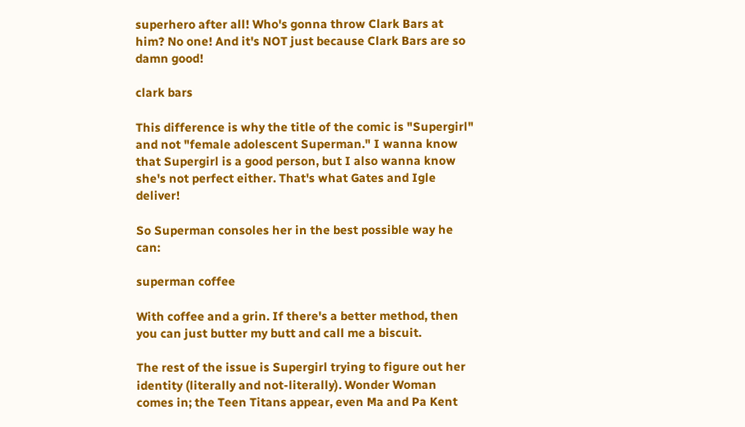superhero after all! Who's gonna throw Clark Bars at him? No one! And it's NOT just because Clark Bars are so damn good!

clark bars

This difference is why the title of the comic is "Supergirl" and not "female adolescent Superman." I wanna know that Supergirl is a good person, but I also wanna know she's not perfect either. That's what Gates and Igle deliver!

So Superman consoles her in the best possible way he can:

superman coffee

With coffee and a grin. If there's a better method, then you can just butter my butt and call me a biscuit.

The rest of the issue is Supergirl trying to figure out her identity (literally and not-literally). Wonder Woman comes in; the Teen Titans appear, even Ma and Pa Kent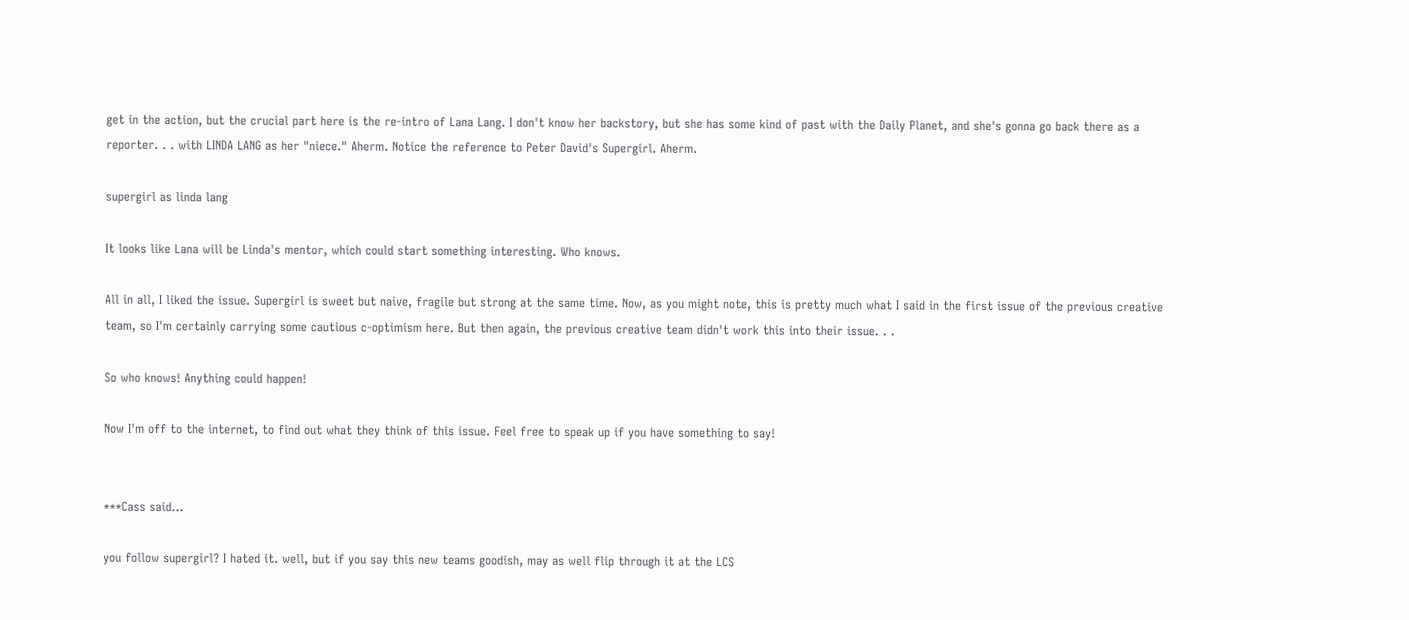get in the action, but the crucial part here is the re-intro of Lana Lang. I don't know her backstory, but she has some kind of past with the Daily Planet, and she's gonna go back there as a reporter. . . with LINDA LANG as her "niece." Aherm. Notice the reference to Peter David's Supergirl. Aherm.

supergirl as linda lang

It looks like Lana will be Linda's mentor, which could start something interesting. Who knows.

All in all, I liked the issue. Supergirl is sweet but naive, fragile but strong at the same time. Now, as you might note, this is pretty much what I said in the first issue of the previous creative team, so I'm certainly carrying some cautious c-optimism here. But then again, the previous creative team didn't work this into their issue. . .

So who knows! Anything could happen!

Now I'm off to the internet, to find out what they think of this issue. Feel free to speak up if you have something to say!


***Cass said...

you follow supergirl? I hated it. well, but if you say this new teams goodish, may as well flip through it at the LCS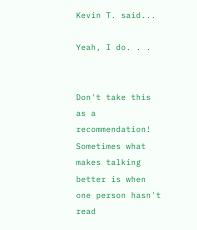Kevin T. said...

Yeah, I do. . .


Don't take this as a recommendation! Sometimes what makes talking better is when one person hasn't read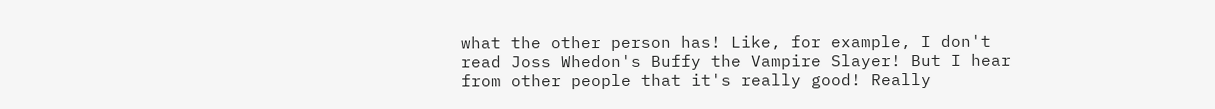what the other person has! Like, for example, I don't read Joss Whedon's Buffy the Vampire Slayer! But I hear from other people that it's really good! Really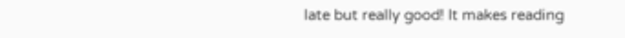late but really good! It makes reading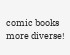comic books more diverse!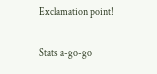Exclamation point!

Stats a-go-go